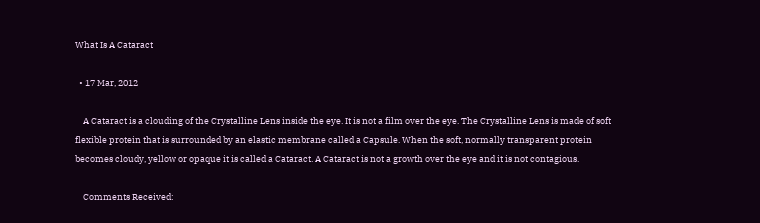What Is A Cataract

  • 17 Mar, 2012

    A Cataract is a clouding of the Crystalline Lens inside the eye. It is not a film over the eye. The Crystalline Lens is made of soft flexible protein that is surrounded by an elastic membrane called a Capsule. When the soft, normally transparent protein becomes cloudy, yellow or opaque it is called a Cataract. A Cataract is not a growth over the eye and it is not contagious.

    Comments Received: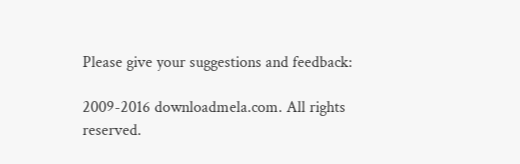Please give your suggestions and feedback:

2009-2016 downloadmela.com. All rights reserved.